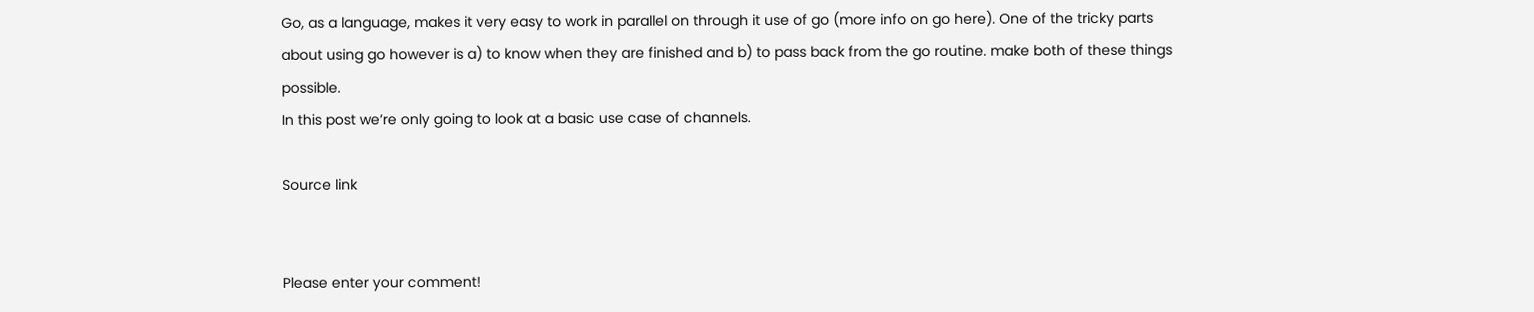Go, as a language, makes it very easy to work in parallel on through it use of go (more info on go here). One of the tricky parts about using go however is a) to know when they are finished and b) to pass back from the go routine. make both of these things possible.
In this post we’re only going to look at a basic use case of channels.

Source link


Please enter your comment!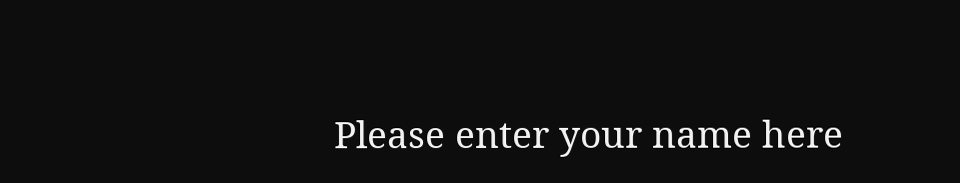Please enter your name here